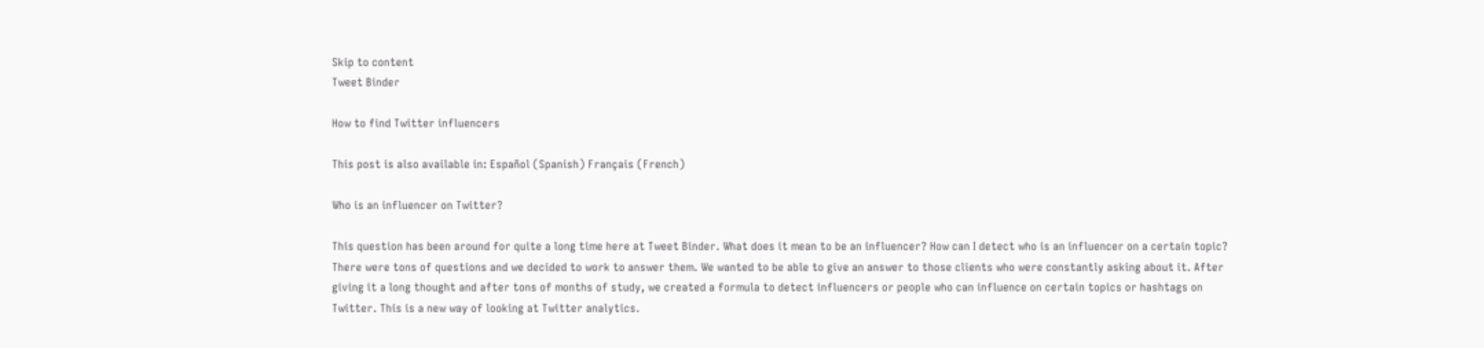Skip to content
Tweet Binder

How to find Twitter influencers

This post is also available in: Español (Spanish) Français (French)

Who is an influencer on Twitter?

This question has been around for quite a long time here at Tweet Binder. What does it mean to be an influencer? How can I detect who is an influencer on a certain topic? There were tons of questions and we decided to work to answer them. We wanted to be able to give an answer to those clients who were constantly asking about it. After giving it a long thought and after tons of months of study, we created a formula to detect influencers or people who can influence on certain topics or hashtags on Twitter. This is a new way of looking at Twitter analytics.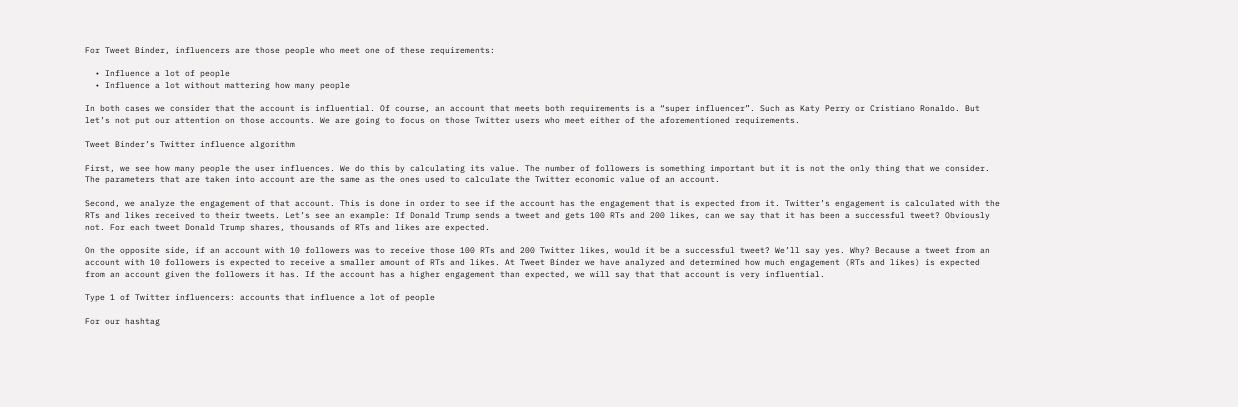For Tweet Binder, influencers are those people who meet one of these requirements:

  • Influence a lot of people
  • Influence a lot without mattering how many people

In both cases we consider that the account is influential. Of course, an account that meets both requirements is a “super influencer”. Such as Katy Perry or Cristiano Ronaldo. But let’s not put our attention on those accounts. We are going to focus on those Twitter users who meet either of the aforementioned requirements.

Tweet Binder’s Twitter influence algorithm

First, we see how many people the user influences. We do this by calculating its value. The number of followers is something important but it is not the only thing that we consider. The parameters that are taken into account are the same as the ones used to calculate the Twitter economic value of an account.

Second, we analyze the engagement of that account. This is done in order to see if the account has the engagement that is expected from it. Twitter’s engagement is calculated with the RTs and likes received to their tweets. Let’s see an example: If Donald Trump sends a tweet and gets 100 RTs and 200 likes, can we say that it has been a successful tweet? Obviously not. For each tweet Donald Trump shares, thousands of RTs and likes are expected.

On the opposite side, if an account with 10 followers was to receive those 100 RTs and 200 Twitter likes, would it be a successful tweet? We’ll say yes. Why? Because a tweet from an account with 10 followers is expected to receive a smaller amount of RTs and likes. At Tweet Binder we have analyzed and determined how much engagement (RTs and likes) is expected from an account given the followers it has. If the account has a higher engagement than expected, we will say that that account is very influential.

Type 1 of Twitter influencers: accounts that influence a lot of people

For our hashtag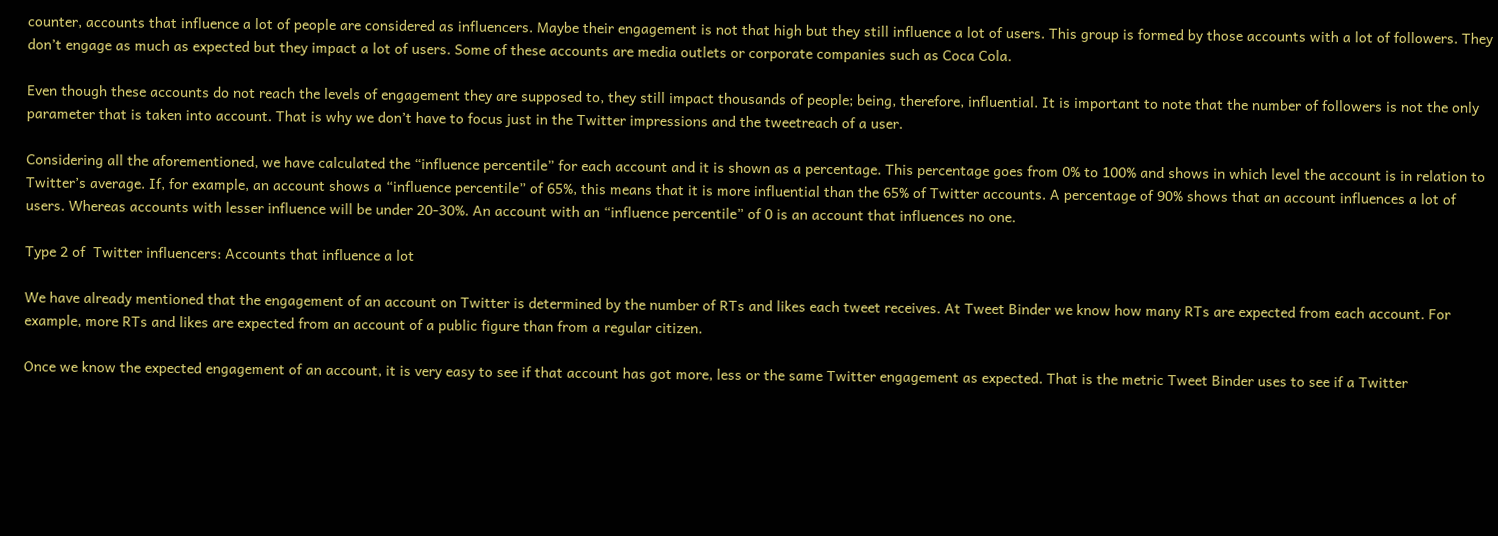counter, accounts that influence a lot of people are considered as influencers. Maybe their engagement is not that high but they still influence a lot of users. This group is formed by those accounts with a lot of followers. They don’t engage as much as expected but they impact a lot of users. Some of these accounts are media outlets or corporate companies such as Coca Cola.

Even though these accounts do not reach the levels of engagement they are supposed to, they still impact thousands of people; being, therefore, influential. It is important to note that the number of followers is not the only parameter that is taken into account. That is why we don’t have to focus just in the Twitter impressions and the tweetreach of a user.

Considering all the aforementioned, we have calculated the “influence percentile” for each account and it is shown as a percentage. This percentage goes from 0% to 100% and shows in which level the account is in relation to Twitter’s average. If, for example, an account shows a “influence percentile” of 65%, this means that it is more influential than the 65% of Twitter accounts. A percentage of 90% shows that an account influences a lot of users. Whereas accounts with lesser influence will be under 20-30%. An account with an “influence percentile” of 0 is an account that influences no one.

Type 2 of  Twitter influencers: Accounts that influence a lot

We have already mentioned that the engagement of an account on Twitter is determined by the number of RTs and likes each tweet receives. At Tweet Binder we know how many RTs are expected from each account. For example, more RTs and likes are expected from an account of a public figure than from a regular citizen.

Once we know the expected engagement of an account, it is very easy to see if that account has got more, less or the same Twitter engagement as expected. That is the metric Tweet Binder uses to see if a Twitter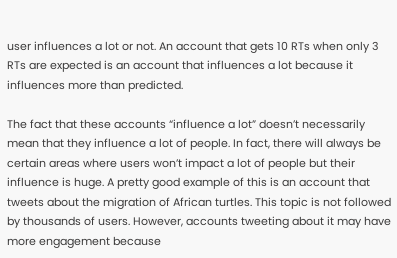user influences a lot or not. An account that gets 10 RTs when only 3 RTs are expected is an account that influences a lot because it influences more than predicted.

The fact that these accounts “influence a lot” doesn’t necessarily mean that they influence a lot of people. In fact, there will always be certain areas where users won’t impact a lot of people but their influence is huge. A pretty good example of this is an account that tweets about the migration of African turtles. This topic is not followed by thousands of users. However, accounts tweeting about it may have more engagement because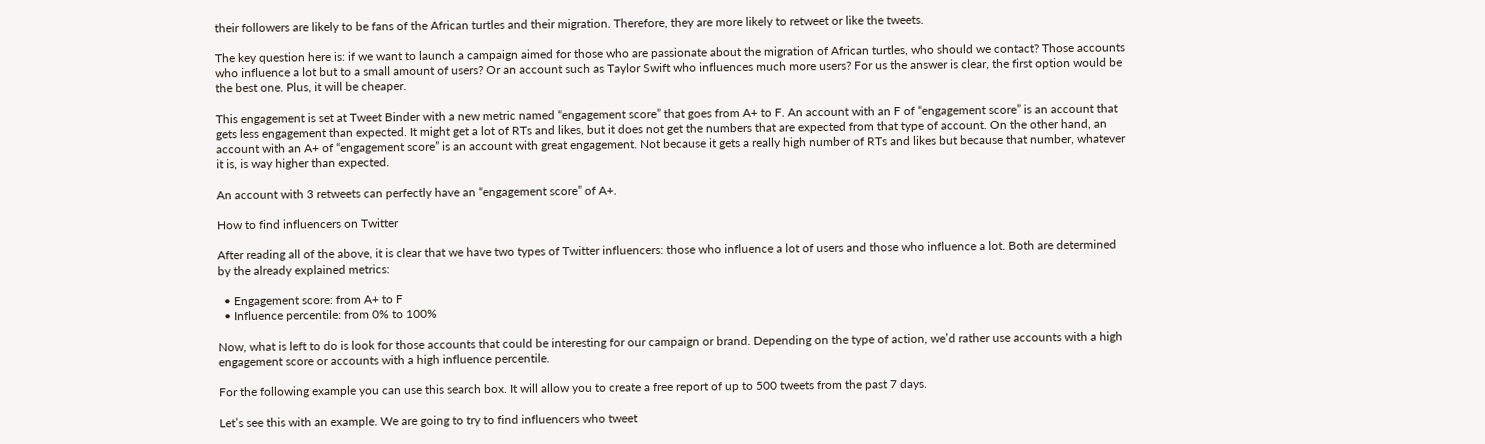their followers are likely to be fans of the African turtles and their migration. Therefore, they are more likely to retweet or like the tweets.

The key question here is: if we want to launch a campaign aimed for those who are passionate about the migration of African turtles, who should we contact? Those accounts who influence a lot but to a small amount of users? Or an account such as Taylor Swift who influences much more users? For us the answer is clear, the first option would be the best one. Plus, it will be cheaper.

This engagement is set at Tweet Binder with a new metric named “engagement score” that goes from A+ to F. An account with an F of “engagement score” is an account that gets less engagement than expected. It might get a lot of RTs and likes, but it does not get the numbers that are expected from that type of account. On the other hand, an account with an A+ of “engagement score” is an account with great engagement. Not because it gets a really high number of RTs and likes but because that number, whatever it is, is way higher than expected.

An account with 3 retweets can perfectly have an “engagement score” of A+.

How to find influencers on Twitter

After reading all of the above, it is clear that we have two types of Twitter influencers: those who influence a lot of users and those who influence a lot. Both are determined by the already explained metrics:

  • Engagement score: from A+ to F
  • Influence percentile: from 0% to 100%

Now, what is left to do is look for those accounts that could be interesting for our campaign or brand. Depending on the type of action, we’d rather use accounts with a high engagement score or accounts with a high influence percentile.

For the following example you can use this search box. It will allow you to create a free report of up to 500 tweets from the past 7 days.

Let’s see this with an example. We are going to try to find influencers who tweet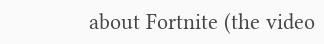about Fortnite (the video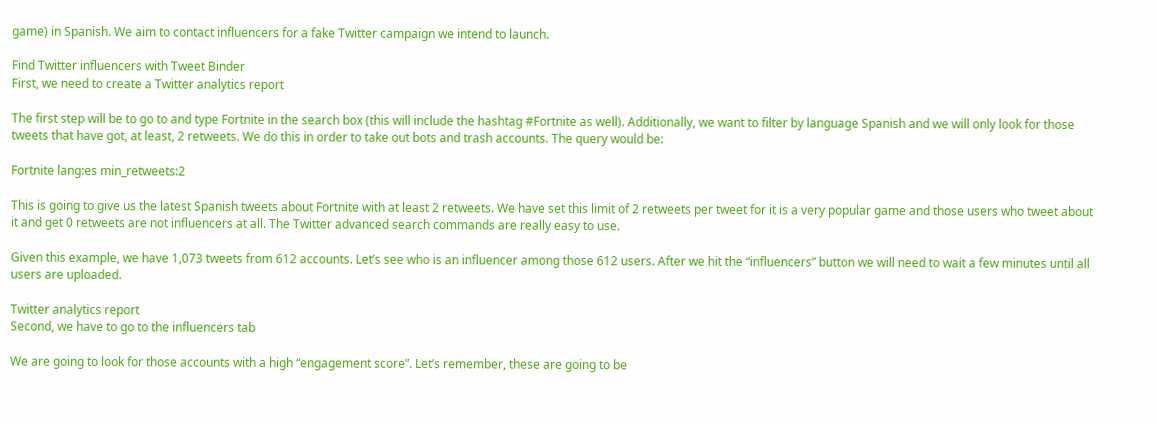game) in Spanish. We aim to contact influencers for a fake Twitter campaign we intend to launch.

Find Twitter influencers with Tweet Binder
First, we need to create a Twitter analytics report

The first step will be to go to and type Fortnite in the search box (this will include the hashtag #Fortnite as well). Additionally, we want to filter by language Spanish and we will only look for those tweets that have got, at least, 2 retweets. We do this in order to take out bots and trash accounts. The query would be:

Fortnite lang:es min_retweets:2

This is going to give us the latest Spanish tweets about Fortnite with at least 2 retweets. We have set this limit of 2 retweets per tweet for it is a very popular game and those users who tweet about it and get 0 retweets are not influencers at all. The Twitter advanced search commands are really easy to use.

Given this example, we have 1,073 tweets from 612 accounts. Let’s see who is an influencer among those 612 users. After we hit the “influencers” button we will need to wait a few minutes until all users are uploaded.

Twitter analytics report
Second, we have to go to the influencers tab

We are going to look for those accounts with a high “engagement score”. Let’s remember, these are going to be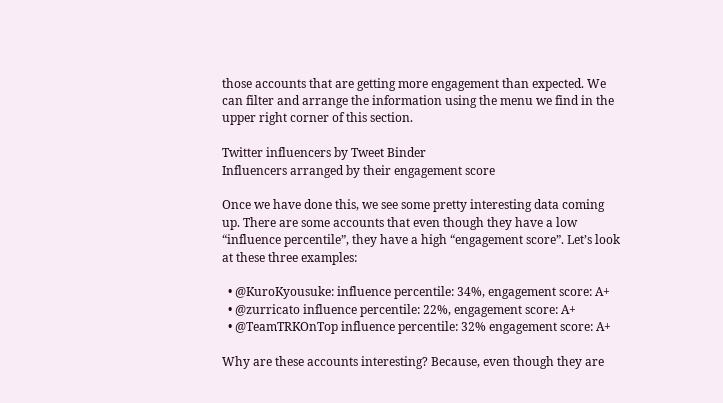those accounts that are getting more engagement than expected. We can filter and arrange the information using the menu we find in the upper right corner of this section.

Twitter influencers by Tweet Binder
Influencers arranged by their engagement score

Once we have done this, we see some pretty interesting data coming up. There are some accounts that even though they have a low “influence percentile”, they have a high “engagement score”. Let’s look at these three examples:

  • @KuroKyousuke: influence percentile: 34%, engagement score: A+
  • @zurricato influence percentile: 22%, engagement score: A+
  • @TeamTRKOnTop influence percentile: 32% engagement score: A+

Why are these accounts interesting? Because, even though they are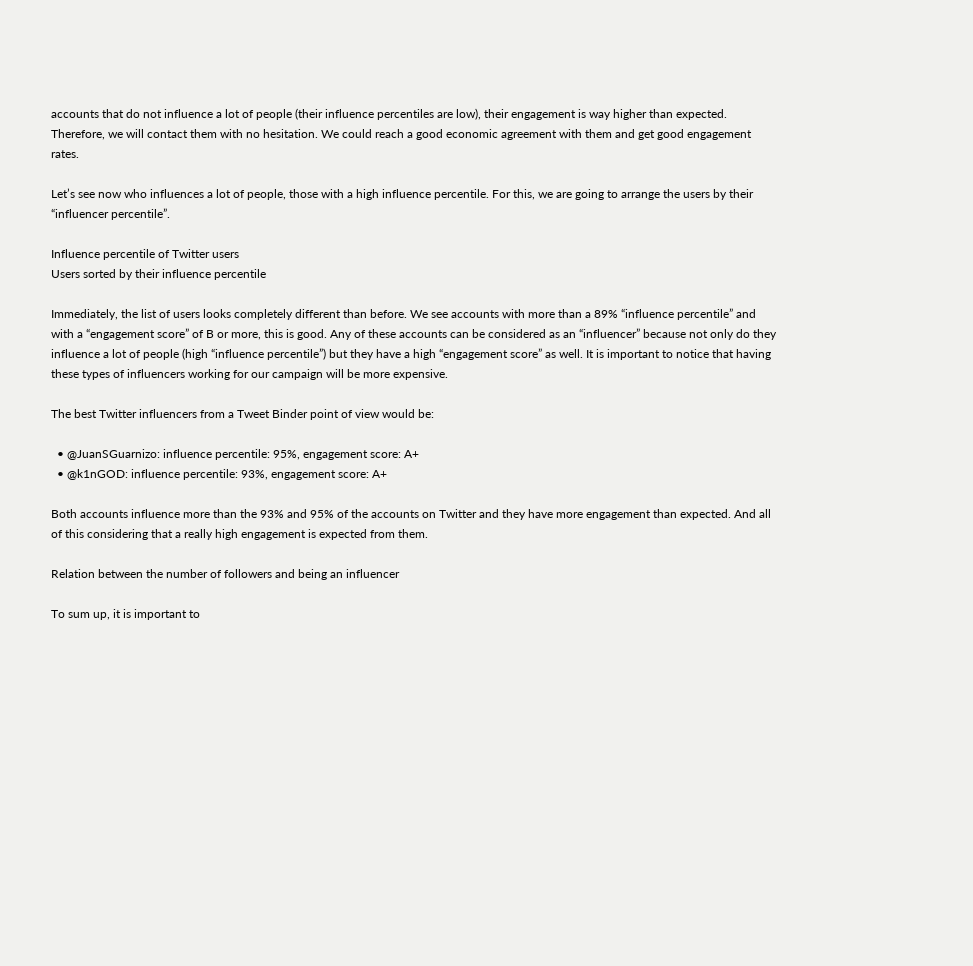accounts that do not influence a lot of people (their influence percentiles are low), their engagement is way higher than expected. Therefore, we will contact them with no hesitation. We could reach a good economic agreement with them and get good engagement rates.

Let’s see now who influences a lot of people, those with a high influence percentile. For this, we are going to arrange the users by their “influencer percentile”.

Influence percentile of Twitter users
Users sorted by their influence percentile

Immediately, the list of users looks completely different than before. We see accounts with more than a 89% “influence percentile” and with a “engagement score” of B or more, this is good. Any of these accounts can be considered as an “influencer” because not only do they influence a lot of people (high “influence percentile”) but they have a high “engagement score” as well. It is important to notice that having these types of influencers working for our campaign will be more expensive.

The best Twitter influencers from a Tweet Binder point of view would be:

  • @JuanSGuarnizo: influence percentile: 95%, engagement score: A+
  • @k1nGOD: influence percentile: 93%, engagement score: A+

Both accounts influence more than the 93% and 95% of the accounts on Twitter and they have more engagement than expected. And all of this considering that a really high engagement is expected from them.

Relation between the number of followers and being an influencer

To sum up, it is important to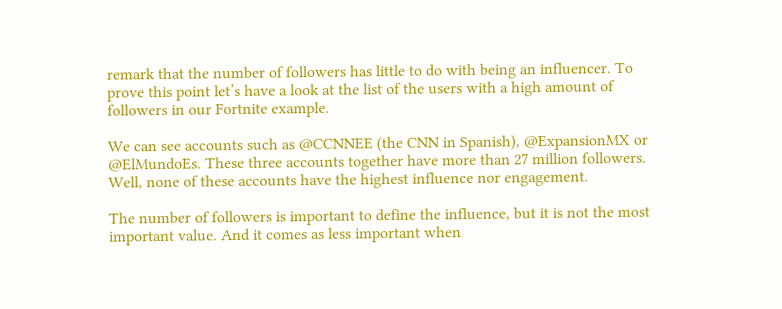remark that the number of followers has little to do with being an influencer. To prove this point let’s have a look at the list of the users with a high amount of followers in our Fortnite example.

We can see accounts such as @CCNNEE (the CNN in Spanish), @ExpansionMX or @ElMundoEs. These three accounts together have more than 27 million followers. Well, none of these accounts have the highest influence nor engagement.

The number of followers is important to define the influence, but it is not the most important value. And it comes as less important when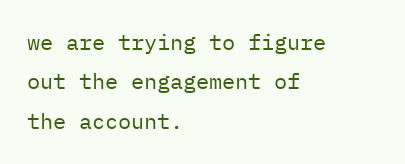we are trying to figure out the engagement of the account.